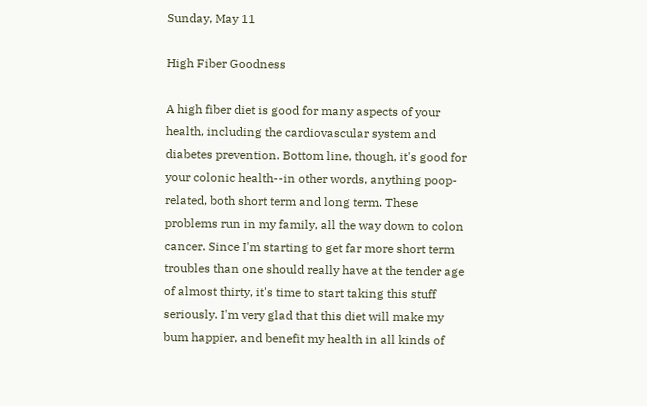Sunday, May 11

High Fiber Goodness

A high fiber diet is good for many aspects of your health, including the cardiovascular system and diabetes prevention. Bottom line, though, it's good for your colonic health--in other words, anything poop-related, both short term and long term. These problems run in my family, all the way down to colon cancer. Since I'm starting to get far more short term troubles than one should really have at the tender age of almost thirty, it's time to start taking this stuff seriously. I'm very glad that this diet will make my bum happier, and benefit my health in all kinds of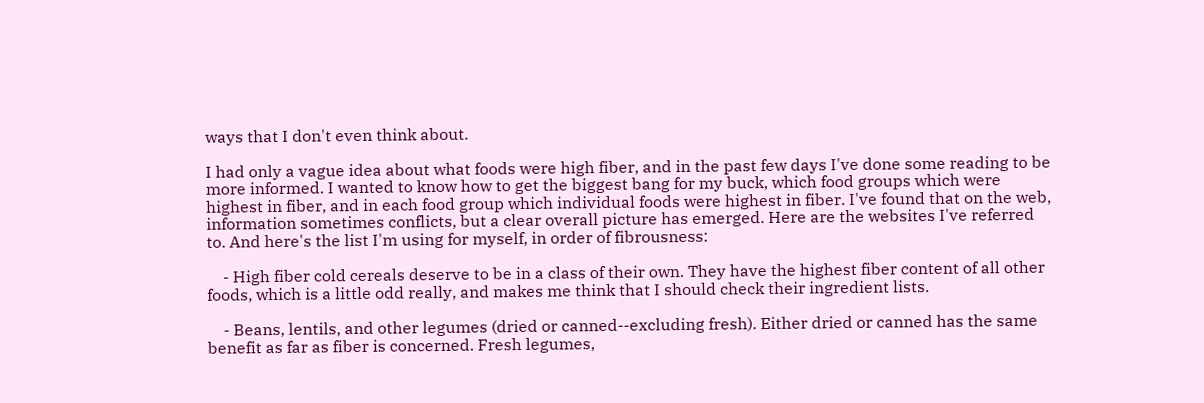ways that I don't even think about.

I had only a vague idea about what foods were high fiber, and in the past few days I've done some reading to be more informed. I wanted to know how to get the biggest bang for my buck, which food groups which were highest in fiber, and in each food group which individual foods were highest in fiber. I've found that on the web, information sometimes conflicts, but a clear overall picture has emerged. Here are the websites I've referred to. And here's the list I'm using for myself, in order of fibrousness:

    - High fiber cold cereals deserve to be in a class of their own. They have the highest fiber content of all other foods, which is a little odd really, and makes me think that I should check their ingredient lists.

    - Beans, lentils, and other legumes (dried or canned--excluding fresh). Either dried or canned has the same benefit as far as fiber is concerned. Fresh legumes,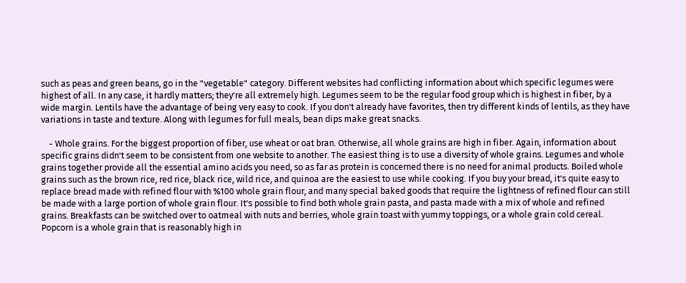such as peas and green beans, go in the "vegetable" category. Different websites had conflicting information about which specific legumes were highest of all. In any case, it hardly matters; they're all extremely high. Legumes seem to be the regular food group which is highest in fiber, by a wide margin. Lentils have the advantage of being very easy to cook. If you don't already have favorites, then try different kinds of lentils, as they have variations in taste and texture. Along with legumes for full meals, bean dips make great snacks.

    - Whole grains. For the biggest proportion of fiber, use wheat or oat bran. Otherwise, all whole grains are high in fiber. Again, information about specific grains didn't seem to be consistent from one website to another. The easiest thing is to use a diversity of whole grains. Legumes and whole grains together provide all the essential amino acids you need, so as far as protein is concerned there is no need for animal products. Boiled whole grains such as the brown rice, red rice, black rice, wild rice, and quinoa are the easiest to use while cooking. If you buy your bread, it's quite easy to replace bread made with refined flour with %100 whole grain flour, and many special baked goods that require the lightness of refined flour can still be made with a large portion of whole grain flour. It's possible to find both whole grain pasta, and pasta made with a mix of whole and refined grains. Breakfasts can be switched over to oatmeal with nuts and berries, whole grain toast with yummy toppings, or a whole grain cold cereal. Popcorn is a whole grain that is reasonably high in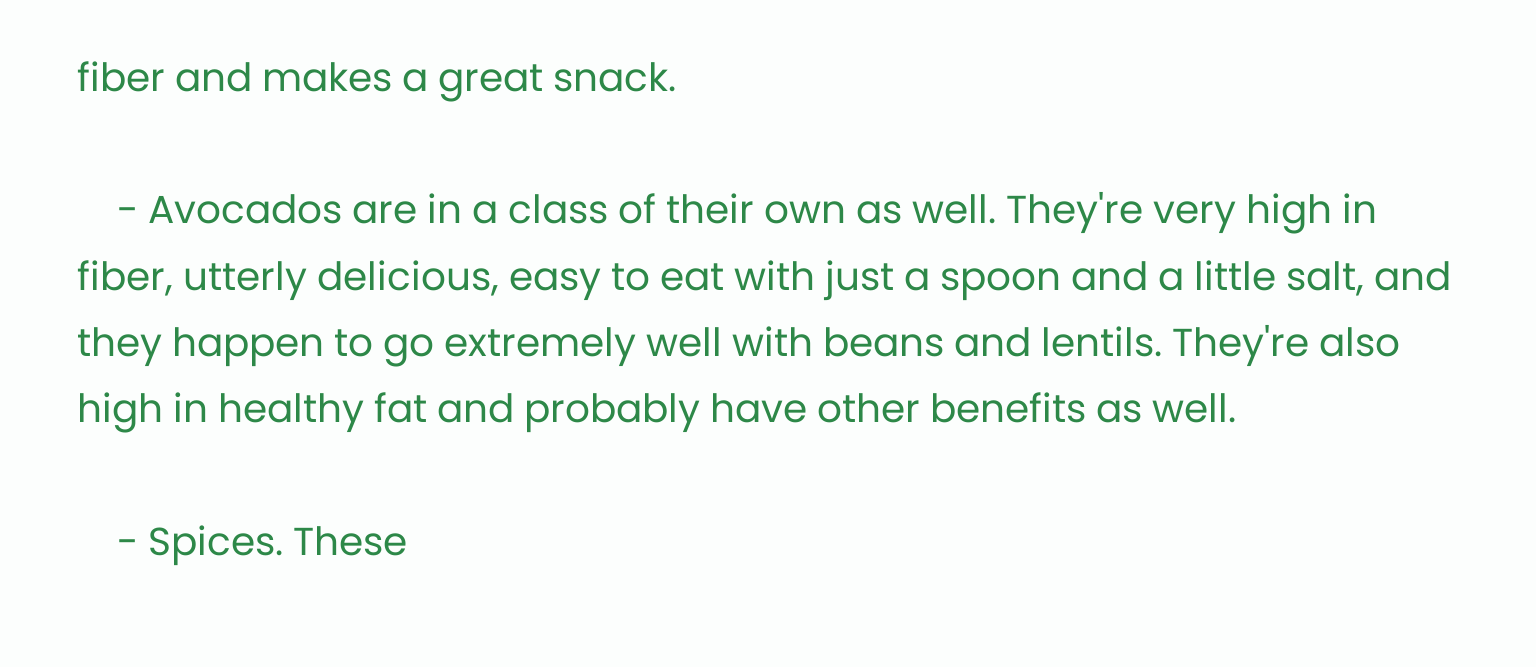fiber and makes a great snack.

    - Avocados are in a class of their own as well. They're very high in fiber, utterly delicious, easy to eat with just a spoon and a little salt, and they happen to go extremely well with beans and lentils. They're also high in healthy fat and probably have other benefits as well.

    - Spices. These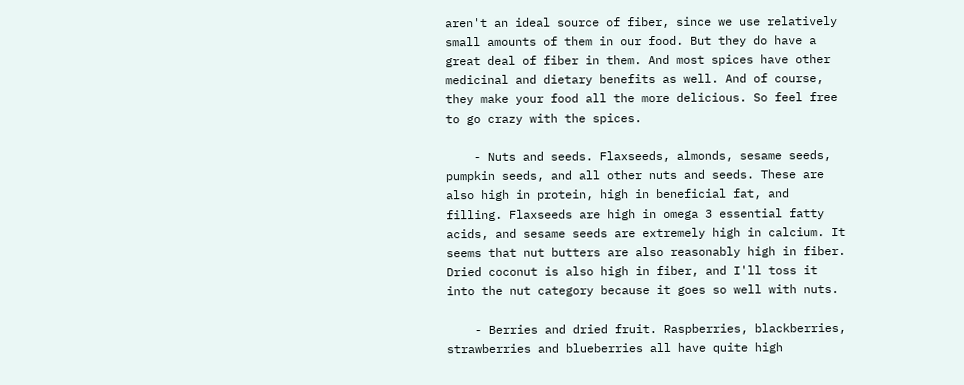aren't an ideal source of fiber, since we use relatively small amounts of them in our food. But they do have a great deal of fiber in them. And most spices have other medicinal and dietary benefits as well. And of course, they make your food all the more delicious. So feel free to go crazy with the spices.

    - Nuts and seeds. Flaxseeds, almonds, sesame seeds, pumpkin seeds, and all other nuts and seeds. These are also high in protein, high in beneficial fat, and filling. Flaxseeds are high in omega 3 essential fatty acids, and sesame seeds are extremely high in calcium. It seems that nut butters are also reasonably high in fiber. Dried coconut is also high in fiber, and I'll toss it into the nut category because it goes so well with nuts.

    - Berries and dried fruit. Raspberries, blackberries, strawberries and blueberries all have quite high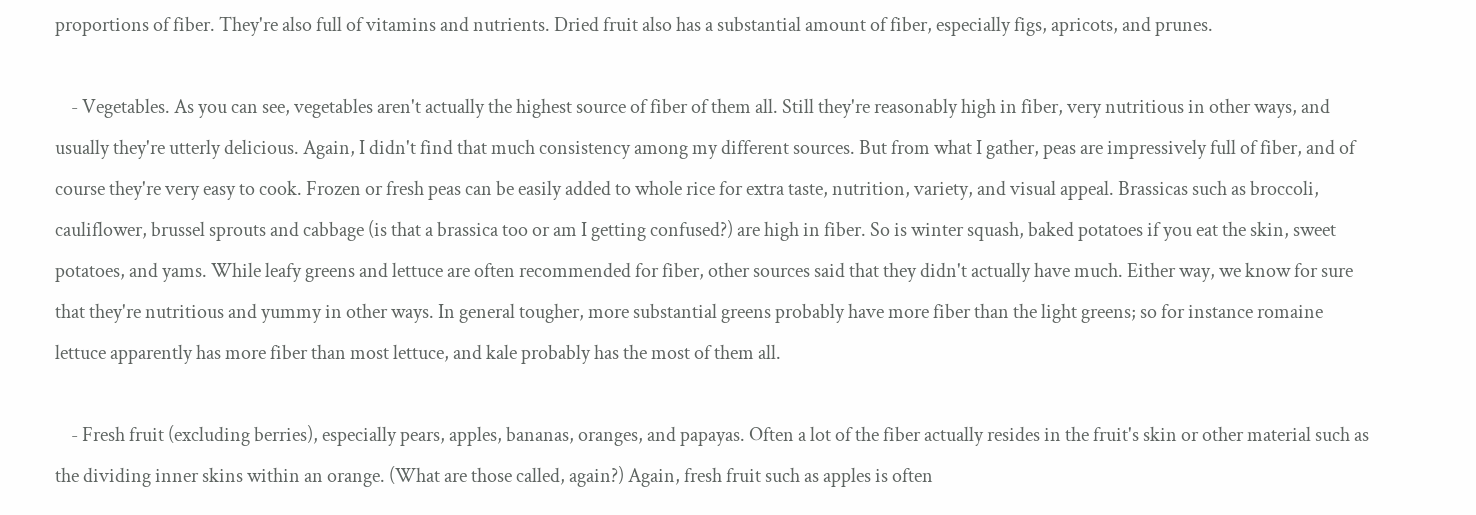proportions of fiber. They're also full of vitamins and nutrients. Dried fruit also has a substantial amount of fiber, especially figs, apricots, and prunes.

    - Vegetables. As you can see, vegetables aren't actually the highest source of fiber of them all. Still they're reasonably high in fiber, very nutritious in other ways, and usually they're utterly delicious. Again, I didn't find that much consistency among my different sources. But from what I gather, peas are impressively full of fiber, and of course they're very easy to cook. Frozen or fresh peas can be easily added to whole rice for extra taste, nutrition, variety, and visual appeal. Brassicas such as broccoli, cauliflower, brussel sprouts and cabbage (is that a brassica too or am I getting confused?) are high in fiber. So is winter squash, baked potatoes if you eat the skin, sweet potatoes, and yams. While leafy greens and lettuce are often recommended for fiber, other sources said that they didn't actually have much. Either way, we know for sure that they're nutritious and yummy in other ways. In general tougher, more substantial greens probably have more fiber than the light greens; so for instance romaine lettuce apparently has more fiber than most lettuce, and kale probably has the most of them all.

    - Fresh fruit (excluding berries), especially pears, apples, bananas, oranges, and papayas. Often a lot of the fiber actually resides in the fruit's skin or other material such as the dividing inner skins within an orange. (What are those called, again?) Again, fresh fruit such as apples is often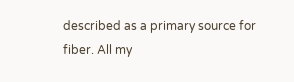described as a primary source for fiber. All my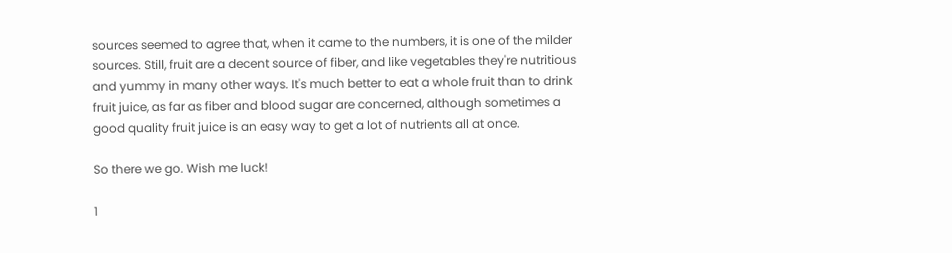sources seemed to agree that, when it came to the numbers, it is one of the milder sources. Still, fruit are a decent source of fiber, and like vegetables they're nutritious and yummy in many other ways. It's much better to eat a whole fruit than to drink fruit juice, as far as fiber and blood sugar are concerned, although sometimes a good quality fruit juice is an easy way to get a lot of nutrients all at once.

So there we go. Wish me luck!

1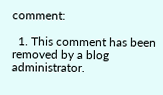comment:

  1. This comment has been removed by a blog administrator.